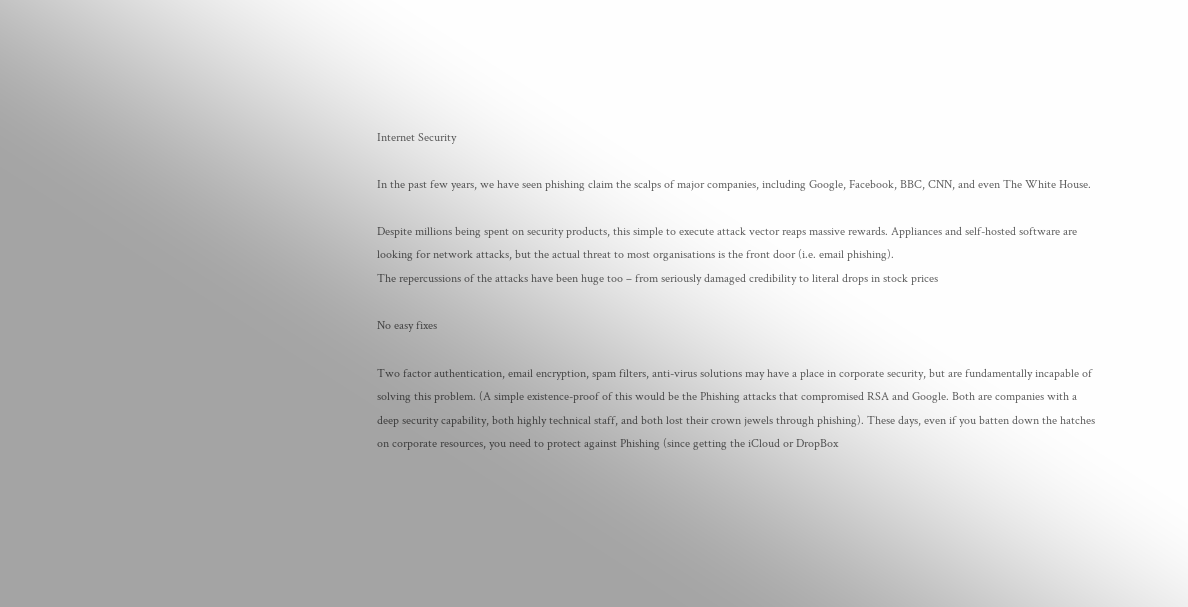Internet Security

In the past few years, we have seen phishing claim the scalps of major companies, including Google, Facebook, BBC, CNN, and even The White House.

Despite millions being spent on security products, this simple to execute attack vector reaps massive rewards. Appliances and self-hosted software are looking for network attacks, but the actual threat to most organisations is the front door (i.e. email phishing).
The repercussions of the attacks have been huge too – from seriously damaged credibility to literal drops in stock prices

No easy fixes

Two factor authentication, email encryption, spam filters, anti-virus solutions may have a place in corporate security, but are fundamentally incapable of solving this problem. (A simple existence-proof of this would be the Phishing attacks that compromised RSA and Google. Both are companies with a deep security capability, both highly technical staff, and both lost their crown jewels through phishing). These days, even if you batten down the hatches on corporate resources, you need to protect against Phishing (since getting the iCloud or DropBox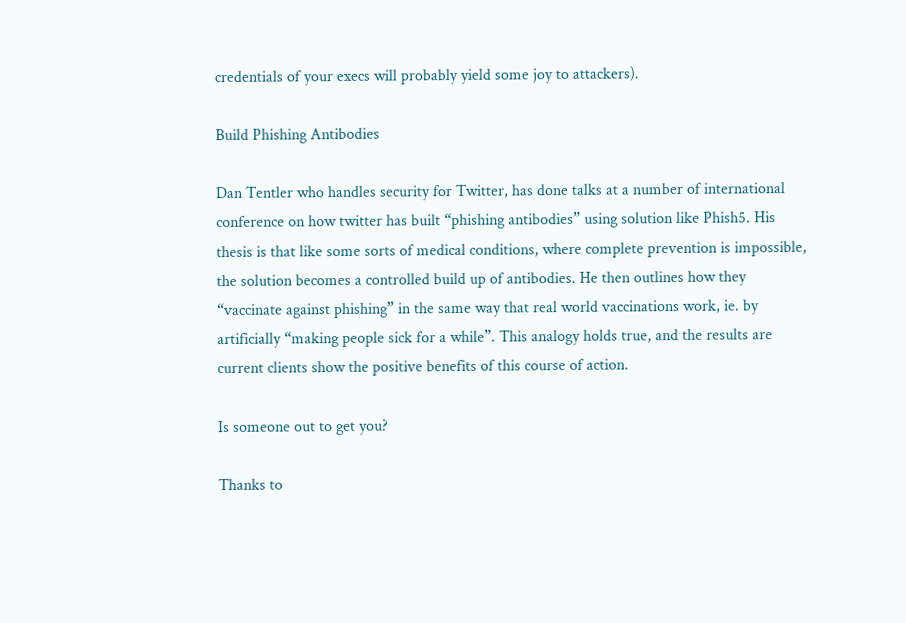credentials of your execs will probably yield some joy to attackers).

Build Phishing Antibodies

Dan Tentler who handles security for Twitter, has done talks at a number of international conference on how twitter has built “phishing antibodies” using solution like Phish5. His thesis is that like some sorts of medical conditions, where complete prevention is impossible, the solution becomes a controlled build up of antibodies. He then outlines how they “vaccinate against phishing” in the same way that real world vaccinations work, ie. by artificially “making people sick for a while”. This analogy holds true, and the results are current clients show the positive benefits of this course of action.

Is someone out to get you?

Thanks to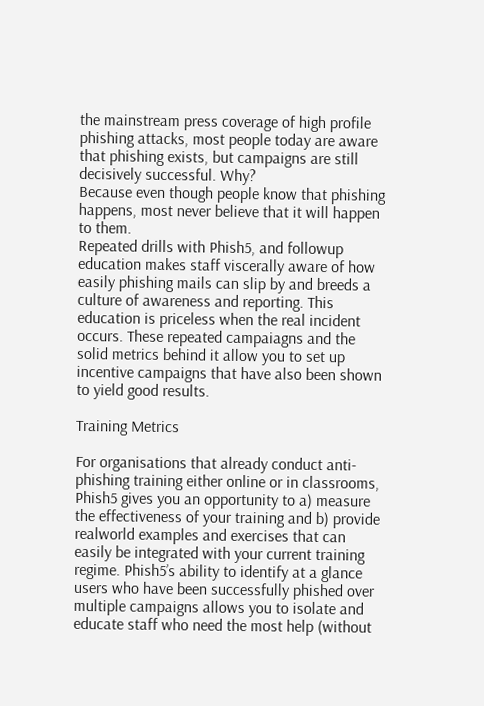the mainstream press coverage of high profile phishing attacks, most people today are aware that phishing exists, but campaigns are still decisively successful. Why?
Because even though people know that phishing happens, most never believe that it will happen to them.
Repeated drills with Phish5, and followup education makes staff viscerally aware of how easily phishing mails can slip by and breeds a culture of awareness and reporting. This education is priceless when the real incident occurs. These repeated campaiagns and the solid metrics behind it allow you to set up incentive campaigns that have also been shown to yield good results.

Training Metrics

For organisations that already conduct anti-phishing training either online or in classrooms, Phish5 gives you an opportunity to a) measure the effectiveness of your training and b) provide realworld examples and exercises that can easily be integrated with your current training regime. Phish5’s ability to identify at a glance users who have been successfully phished over multiple campaigns allows you to isolate and educate staff who need the most help (without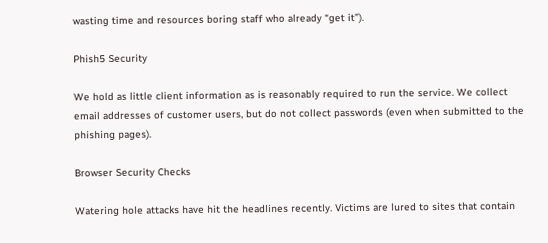wasting time and resources boring staff who already “get it”).

Phish5 Security

We hold as little client information as is reasonably required to run the service. We collect email addresses of customer users, but do not collect passwords (even when submitted to the phishing pages).

Browser Security Checks

Watering hole attacks have hit the headlines recently. Victims are lured to sites that contain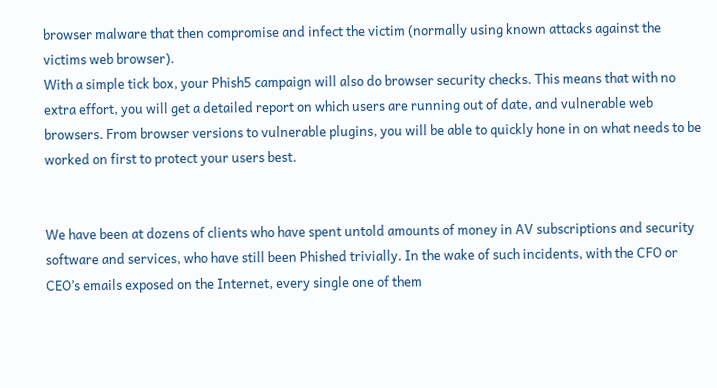browser malware that then compromise and infect the victim (normally using known attacks against the victims web browser).
With a simple tick box, your Phish5 campaign will also do browser security checks. This means that with no extra effort, you will get a detailed report on which users are running out of date, and vulnerable web browsers. From browser versions to vulnerable plugins, you will be able to quickly hone in on what needs to be worked on first to protect your users best.


We have been at dozens of clients who have spent untold amounts of money in AV subscriptions and security software and services, who have still been Phished trivially. In the wake of such incidents, with the CFO or CEO’s emails exposed on the Internet, every single one of them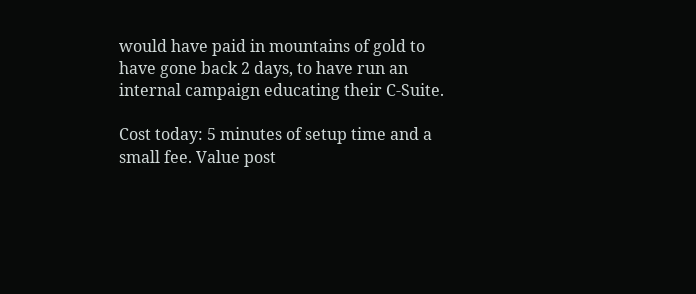would have paid in mountains of gold to have gone back 2 days, to have run an internal campaign educating their C-Suite.

Cost today: 5 minutes of setup time and a small fee. Value post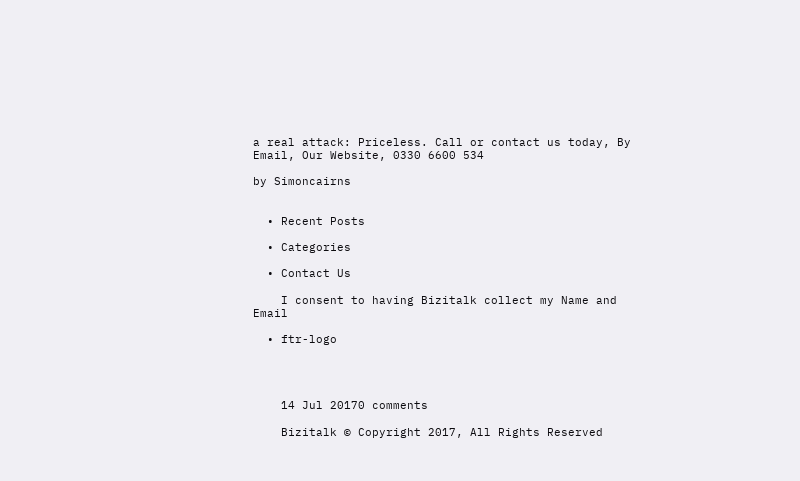a real attack: Priceless. Call or contact us today, By Email, Our Website, 0330 6600 534

by Simoncairns


  • Recent Posts

  • Categories

  • Contact Us

    I consent to having Bizitalk collect my Name and Email

  • ftr-logo




    14 Jul 20170 comments

    Bizitalk © Copyright 2017, All Rights Reserved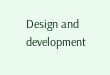Design and development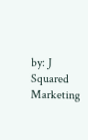by: J Squared Marketing